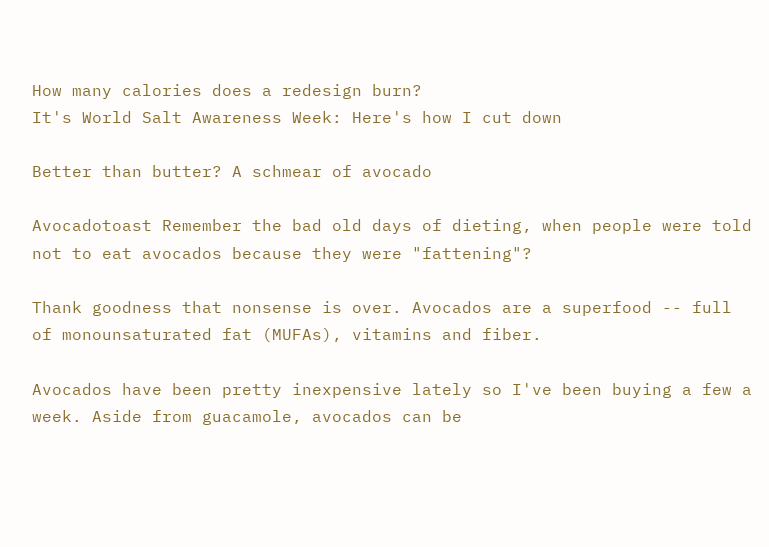How many calories does a redesign burn?
It's World Salt Awareness Week: Here's how I cut down

Better than butter? A schmear of avocado

Avocadotoast Remember the bad old days of dieting, when people were told not to eat avocados because they were "fattening"?

Thank goodness that nonsense is over. Avocados are a superfood -- full of monounsaturated fat (MUFAs), vitamins and fiber.

Avocados have been pretty inexpensive lately so I've been buying a few a week. Aside from guacamole, avocados can be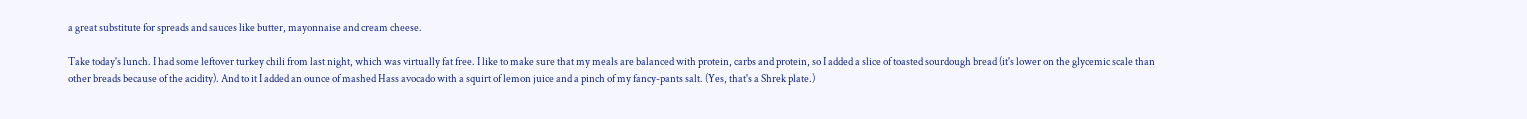a great substitute for spreads and sauces like butter, mayonnaise and cream cheese.

Take today's lunch. I had some leftover turkey chili from last night, which was virtually fat free. I like to make sure that my meals are balanced with protein, carbs and protein, so I added a slice of toasted sourdough bread (it's lower on the glycemic scale than other breads because of the acidity). And to it I added an ounce of mashed Hass avocado with a squirt of lemon juice and a pinch of my fancy-pants salt. (Yes, that's a Shrek plate.)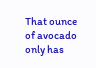That ounce of avocado only has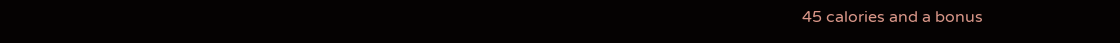45 calories and a bonus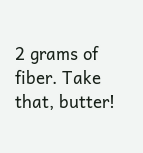2 grams of fiber. Take that, butter!